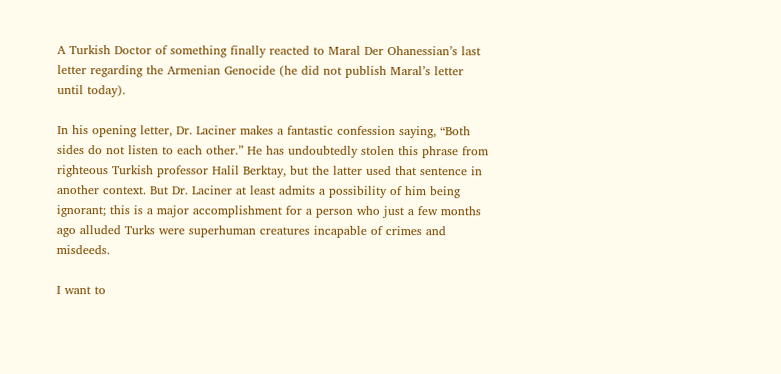A Turkish Doctor of something finally reacted to Maral Der Ohanessian’s last letter regarding the Armenian Genocide (he did not publish Maral’s letter until today).

In his opening letter, Dr. Laciner makes a fantastic confession saying, “Both sides do not listen to each other.” He has undoubtedly stolen this phrase from righteous Turkish professor Halil Berktay, but the latter used that sentence in another context. But Dr. Laciner at least admits a possibility of him being ignorant; this is a major accomplishment for a person who just a few months ago alluded Turks were superhuman creatures incapable of crimes and misdeeds.

I want to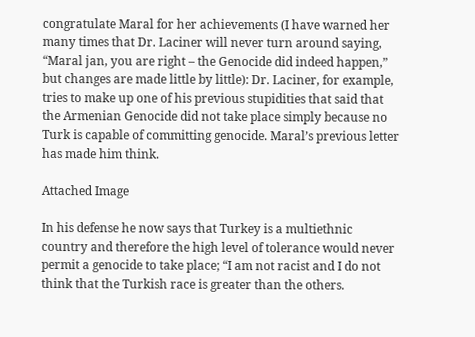congratulate Maral for her achievements (I have warned her many times that Dr. Laciner will never turn around saying, “Maral jan, you are right – the Genocide did indeed happen,” but changes are made little by little): Dr. Laciner, for example, tries to make up one of his previous stupidities that said that the Armenian Genocide did not take place simply because no Turk is capable of committing genocide. Maral’s previous letter has made him think.

Attached Image

In his defense he now says that Turkey is a multiethnic country and therefore the high level of tolerance would never permit a genocide to take place; “I am not racist and I do not think that the Turkish race is greater than the others.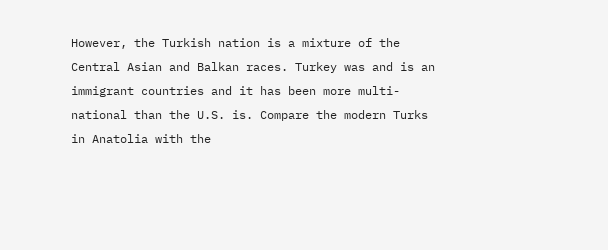However, the Turkish nation is a mixture of the Central Asian and Balkan races. Turkey was and is an immigrant countries and it has been more multi-national than the U.S. is. Compare the modern Turks in Anatolia with the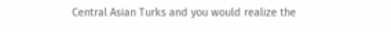Central Asian Turks and you would realize the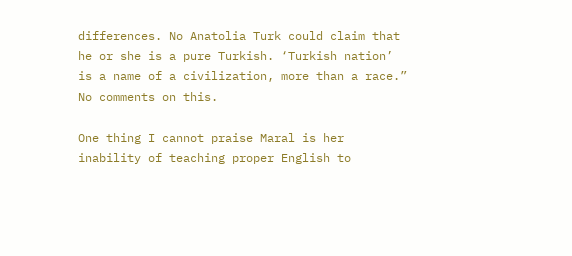differences. No Anatolia Turk could claim that he or she is a pure Turkish. ‘Turkish nation’ is a name of a civilization, more than a race.” No comments on this.

One thing I cannot praise Maral is her inability of teaching proper English to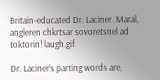Britain-educated Dr. Laciner. Maral, angleren chkrtsar sovoretsnel ad toktorin! laugh.gif

Dr. Laciner’s parting words are,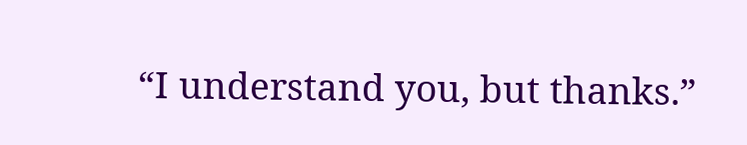“I understand you, but thanks.”